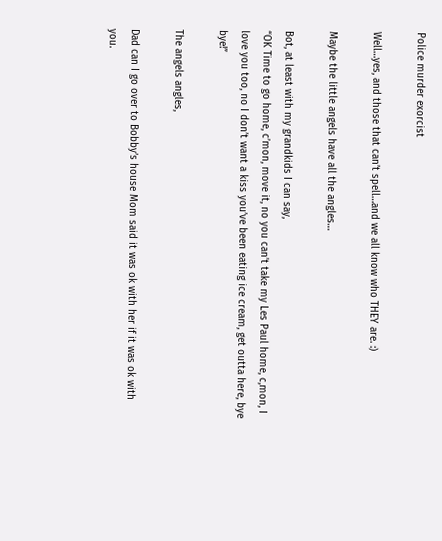Police murder exorcist

Well…yes, and those that can’t spell…and we all know who THEY are. :)

Maybe the little angels have all the angles…

Bot, at least with my grandkids I can say,
“OK Time to go home, c’mon, move it, no you can’t take my Les Paul home, c,mon, I love you too, no I don’t want a kiss you’ve been eating ice cream, get outta here, bye bye!”

The angels angles,

Dad can I go over to Bobby’s house Mom said it was ok with her if it was ok with you.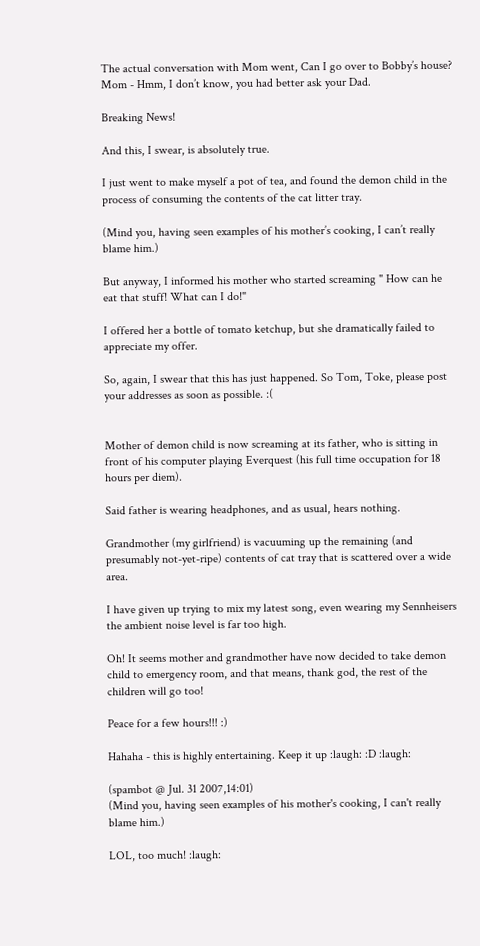The actual conversation with Mom went, Can I go over to Bobby’s house?
Mom - Hmm, I don’t know, you had better ask your Dad.

Breaking News!

And this, I swear, is absolutely true.

I just went to make myself a pot of tea, and found the demon child in the process of consuming the contents of the cat litter tray.

(Mind you, having seen examples of his mother’s cooking, I can’t really blame him.)

But anyway, I informed his mother who started screaming " How can he eat that stuff! What can I do!"

I offered her a bottle of tomato ketchup, but she dramatically failed to appreciate my offer.

So, again, I swear that this has just happened. So Tom, Toke, please post your addresses as soon as possible. :(


Mother of demon child is now screaming at its father, who is sitting in front of his computer playing Everquest (his full time occupation for 18 hours per diem).

Said father is wearing headphones, and as usual, hears nothing.

Grandmother (my girlfriend) is vacuuming up the remaining (and presumably not-yet-ripe) contents of cat tray that is scattered over a wide area.

I have given up trying to mix my latest song, even wearing my Sennheisers the ambient noise level is far too high.

Oh! It seems mother and grandmother have now decided to take demon child to emergency room, and that means, thank god, the rest of the children will go too!

Peace for a few hours!!! :)

Hahaha - this is highly entertaining. Keep it up :laugh: :D :laugh:

(spambot @ Jul. 31 2007,14:01)
(Mind you, having seen examples of his mother's cooking, I can't really blame him.)

LOL, too much! :laugh: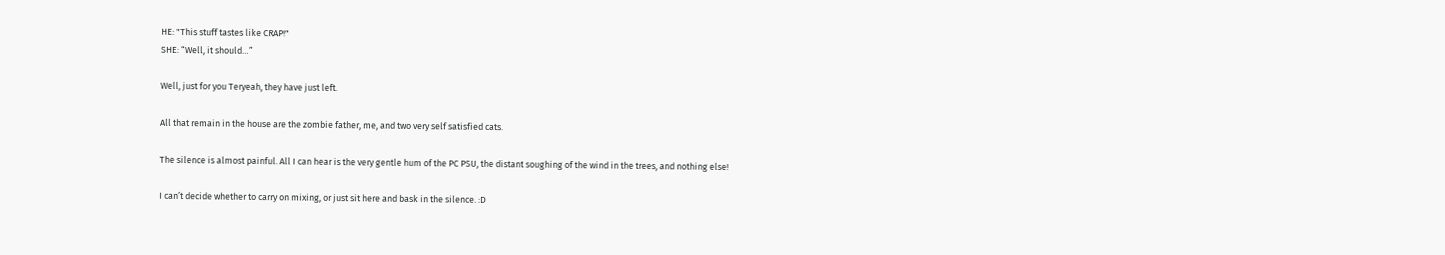HE: "This stuff tastes like CRAP!"
SHE: “Well, it should…”

Well, just for you Teryeah, they have just left.

All that remain in the house are the zombie father, me, and two very self satisfied cats.

The silence is almost painful. All I can hear is the very gentle hum of the PC PSU, the distant soughing of the wind in the trees, and nothing else!

I can’t decide whether to carry on mixing, or just sit here and bask in the silence. :D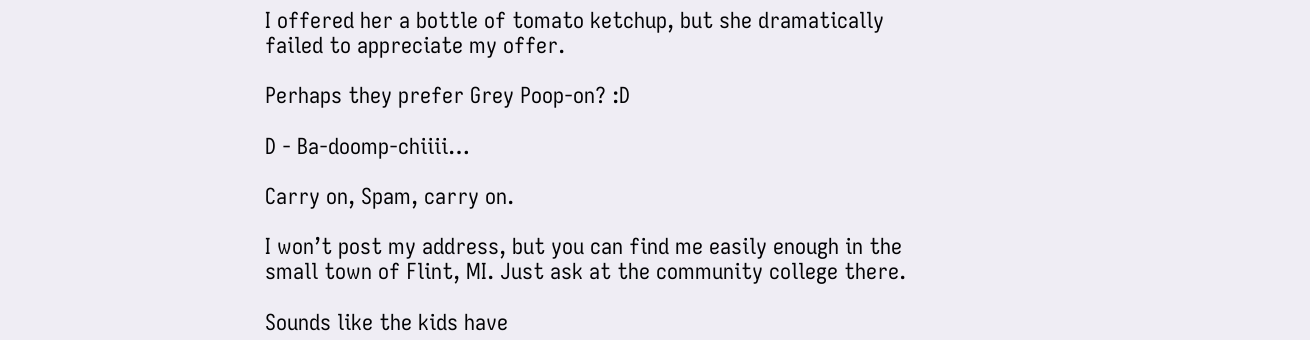I offered her a bottle of tomato ketchup, but she dramatically failed to appreciate my offer.

Perhaps they prefer Grey Poop-on? :D

D - Ba-doomp-chiiii…

Carry on, Spam, carry on.

I won’t post my address, but you can find me easily enough in the small town of Flint, MI. Just ask at the community college there.

Sounds like the kids have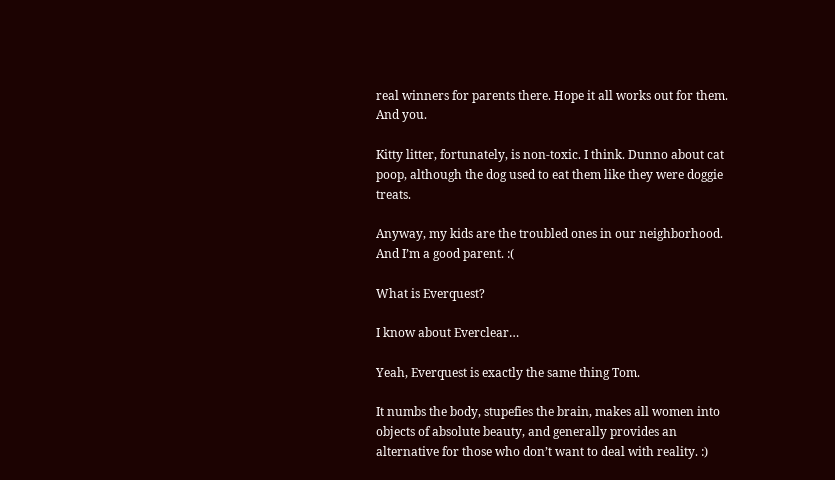real winners for parents there. Hope it all works out for them. And you.

Kitty litter, fortunately, is non-toxic. I think. Dunno about cat poop, although the dog used to eat them like they were doggie treats.

Anyway, my kids are the troubled ones in our neighborhood. And I’m a good parent. :(

What is Everquest?

I know about Everclear…

Yeah, Everquest is exactly the same thing Tom.

It numbs the body, stupefies the brain, makes all women into objects of absolute beauty, and generally provides an alternative for those who don’t want to deal with reality. :)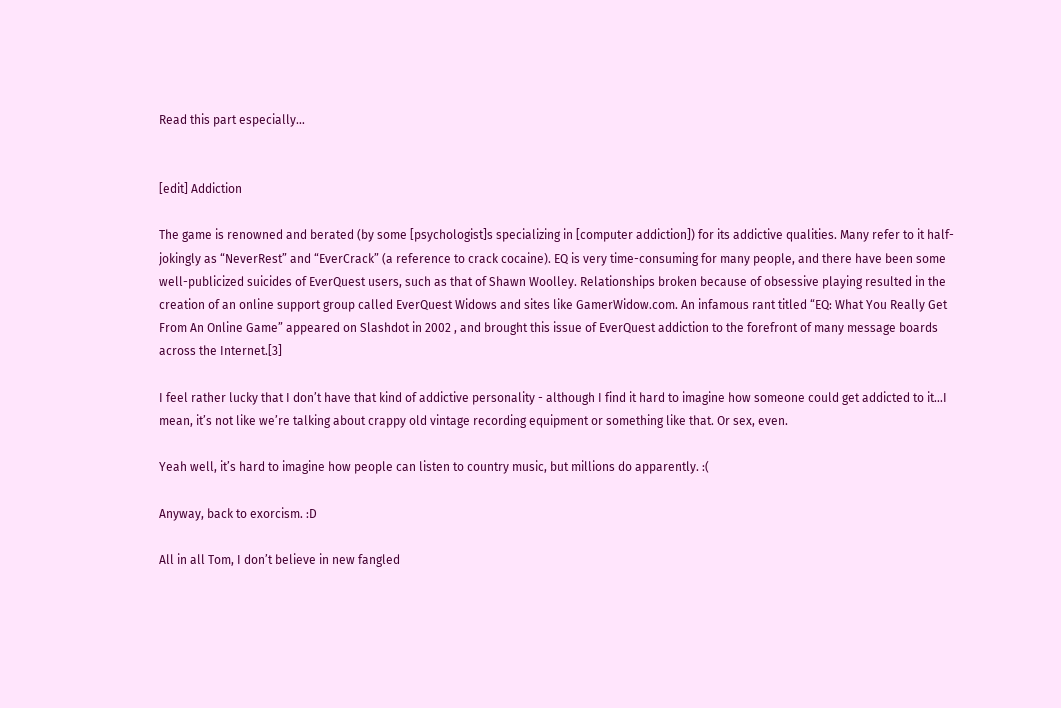Read this part especially…


[edit] Addiction

The game is renowned and berated (by some [psychologist]s specializing in [computer addiction]) for its addictive qualities. Many refer to it half-jokingly as “NeverRest” and “EverCrack” (a reference to crack cocaine). EQ is very time-consuming for many people, and there have been some well-publicized suicides of EverQuest users, such as that of Shawn Woolley. Relationships broken because of obsessive playing resulted in the creation of an online support group called EverQuest Widows and sites like GamerWidow.com. An infamous rant titled “EQ: What You Really Get From An Online Game” appeared on Slashdot in 2002 , and brought this issue of EverQuest addiction to the forefront of many message boards across the Internet.[3]

I feel rather lucky that I don’t have that kind of addictive personality - although I find it hard to imagine how someone could get addicted to it…I mean, it’s not like we’re talking about crappy old vintage recording equipment or something like that. Or sex, even.

Yeah well, it’s hard to imagine how people can listen to country music, but millions do apparently. :(

Anyway, back to exorcism. :D

All in all Tom, I don’t believe in new fangled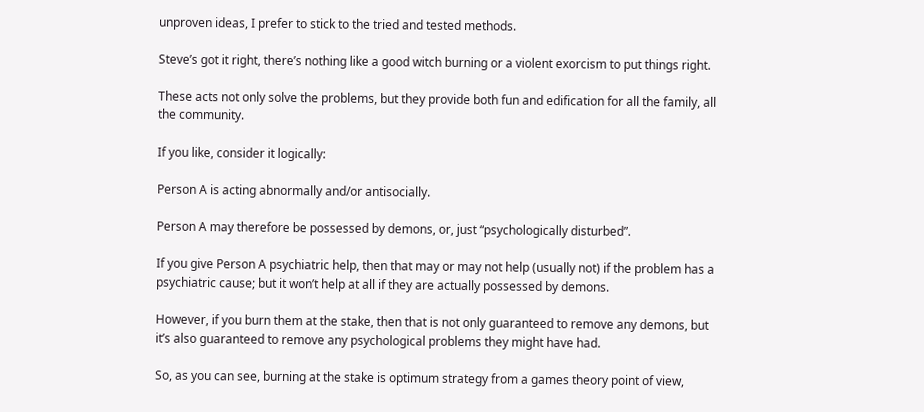unproven ideas, I prefer to stick to the tried and tested methods.

Steve’s got it right, there’s nothing like a good witch burning or a violent exorcism to put things right.

These acts not only solve the problems, but they provide both fun and edification for all the family, all the community.

If you like, consider it logically:

Person A is acting abnormally and/or antisocially.

Person A may therefore be possessed by demons, or, just “psychologically disturbed”.

If you give Person A psychiatric help, then that may or may not help (usually not) if the problem has a psychiatric cause; but it won’t help at all if they are actually possessed by demons.

However, if you burn them at the stake, then that is not only guaranteed to remove any demons, but it’s also guaranteed to remove any psychological problems they might have had.

So, as you can see, burning at the stake is optimum strategy from a games theory point of view,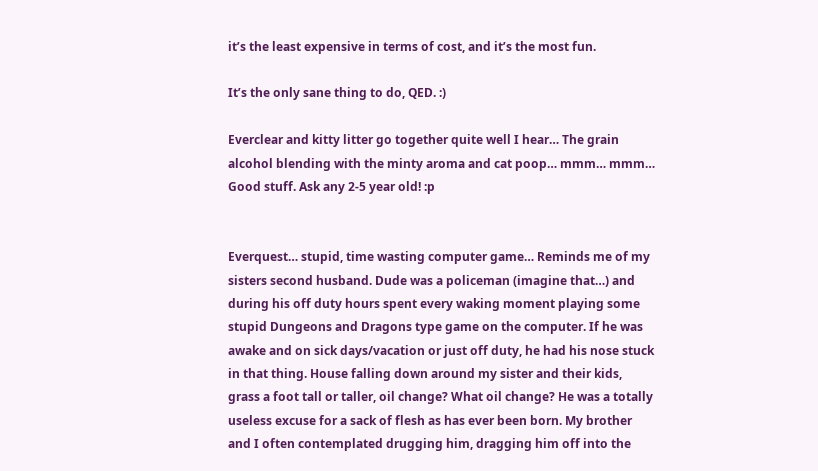it’s the least expensive in terms of cost, and it’s the most fun.

It’s the only sane thing to do, QED. :)

Everclear and kitty litter go together quite well I hear… The grain alcohol blending with the minty aroma and cat poop… mmm… mmm… Good stuff. Ask any 2-5 year old! :p


Everquest… stupid, time wasting computer game… Reminds me of my sisters second husband. Dude was a policeman (imagine that…) and during his off duty hours spent every waking moment playing some stupid Dungeons and Dragons type game on the computer. If he was awake and on sick days/vacation or just off duty, he had his nose stuck in that thing. House falling down around my sister and their kids, grass a foot tall or taller, oil change? What oil change? He was a totally useless excuse for a sack of flesh as has ever been born. My brother and I often contemplated drugging him, dragging him off into the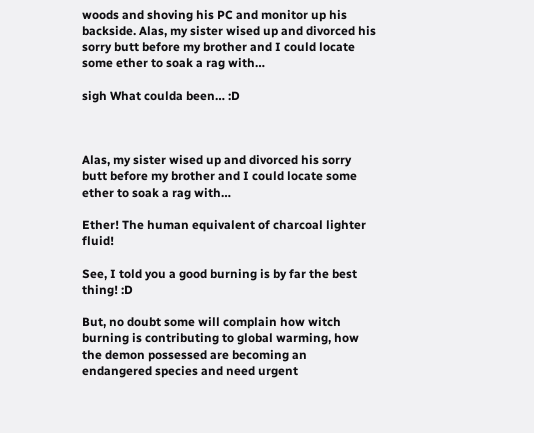woods and shoving his PC and monitor up his backside. Alas, my sister wised up and divorced his sorry butt before my brother and I could locate some ether to soak a rag with…

sigh What coulda been… :D



Alas, my sister wised up and divorced his sorry butt before my brother and I could locate some ether to soak a rag with…

Ether! The human equivalent of charcoal lighter fluid!

See, I told you a good burning is by far the best thing! :D

But, no doubt some will complain how witch burning is contributing to global warming, how the demon possessed are becoming an endangered species and need urgent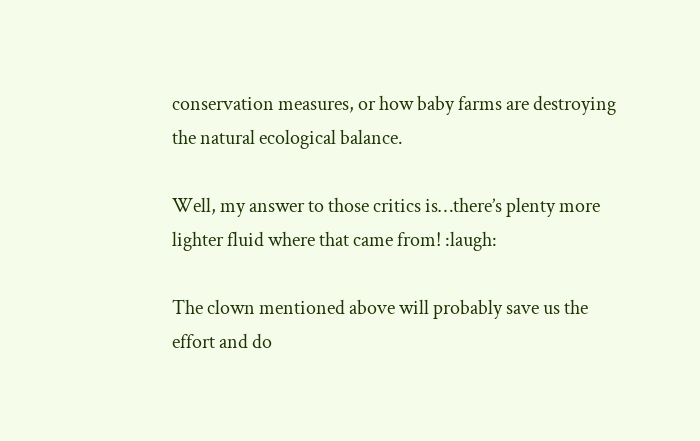conservation measures, or how baby farms are destroying the natural ecological balance.

Well, my answer to those critics is…there’s plenty more lighter fluid where that came from! :laugh:

The clown mentioned above will probably save us the effort and do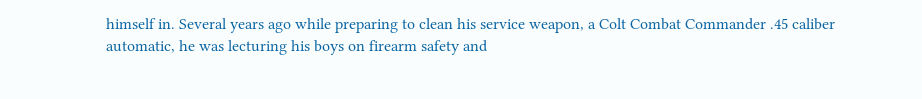himself in. Several years ago while preparing to clean his service weapon, a Colt Combat Commander .45 caliber automatic, he was lecturing his boys on firearm safety and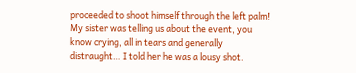proceeded to shoot himself through the left palm! My sister was telling us about the event, you know crying, all in tears and generally distraught… I told her he was a lousy shot.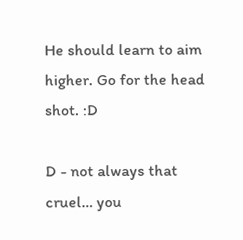He should learn to aim higher. Go for the head shot. :D

D - not always that cruel… you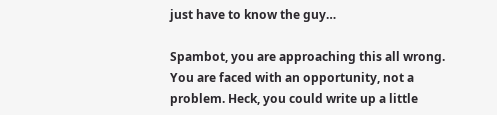just have to know the guy…

Spambot, you are approaching this all wrong. You are faced with an opportunity, not a problem. Heck, you could write up a little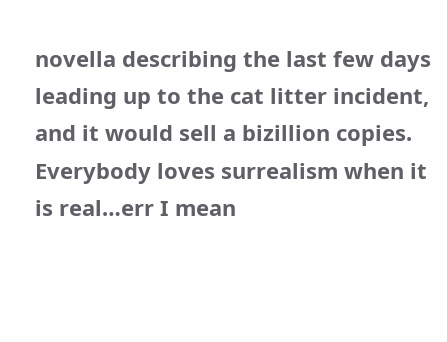novella describing the last few days leading up to the cat litter incident, and it would sell a bizillion copies. Everybody loves surrealism when it is real…err I mean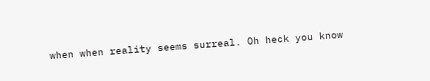when when reality seems surreal. Oh heck you know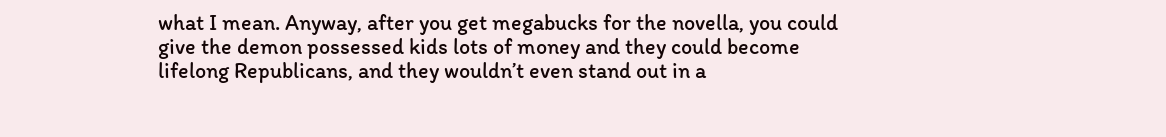what I mean. Anyway, after you get megabucks for the novella, you could give the demon possessed kids lots of money and they could become lifelong Republicans, and they wouldn’t even stand out in a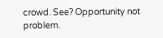crowd. See? Opportunity not problem.